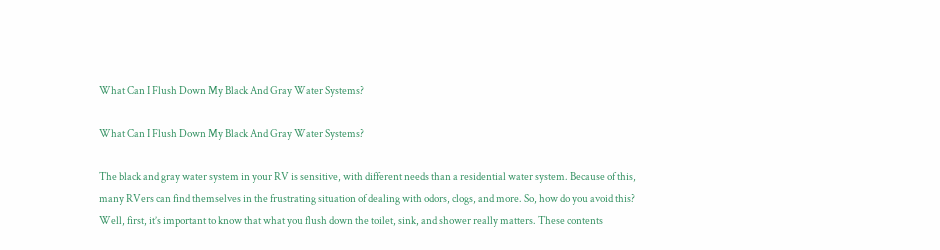What Can I Flush Down My Black And Gray Water Systems?

What Can I Flush Down My Black And Gray Water Systems?

The black and gray water system in your RV is sensitive, with different needs than a residential water system. Because of this, many RVers can find themselves in the frustrating situation of dealing with odors, clogs, and more. So, how do you avoid this? Well, first, it’s important to know that what you flush down the toilet, sink, and shower really matters. These contents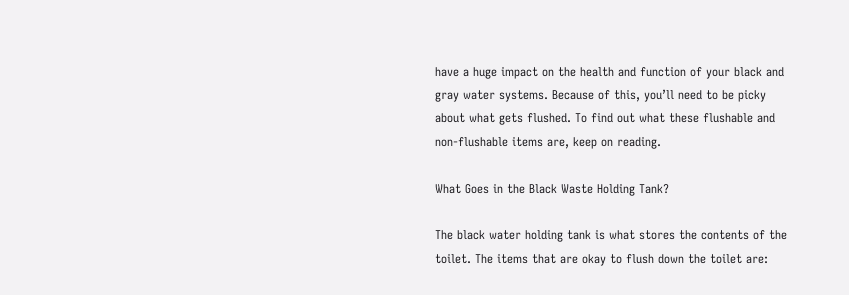have a huge impact on the health and function of your black and gray water systems. Because of this, you’ll need to be picky about what gets flushed. To find out what these flushable and non-flushable items are, keep on reading.

What Goes in the Black Waste Holding Tank?

The black water holding tank is what stores the contents of the toilet. The items that are okay to flush down the toilet are: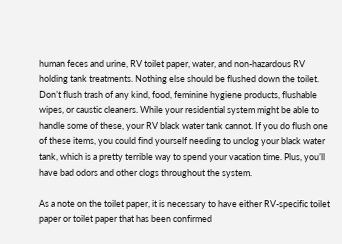human feces and urine, RV toilet paper, water, and non-hazardous RV holding tank treatments. Nothing else should be flushed down the toilet. Don’t flush trash of any kind, food, feminine hygiene products, flushable wipes, or caustic cleaners. While your residential system might be able to handle some of these, your RV black water tank cannot. If you do flush one of these items, you could find yourself needing to unclog your black water tank, which is a pretty terrible way to spend your vacation time. Plus, you’ll have bad odors and other clogs throughout the system.

As a note on the toilet paper, it is necessary to have either RV-specific toilet paper or toilet paper that has been confirmed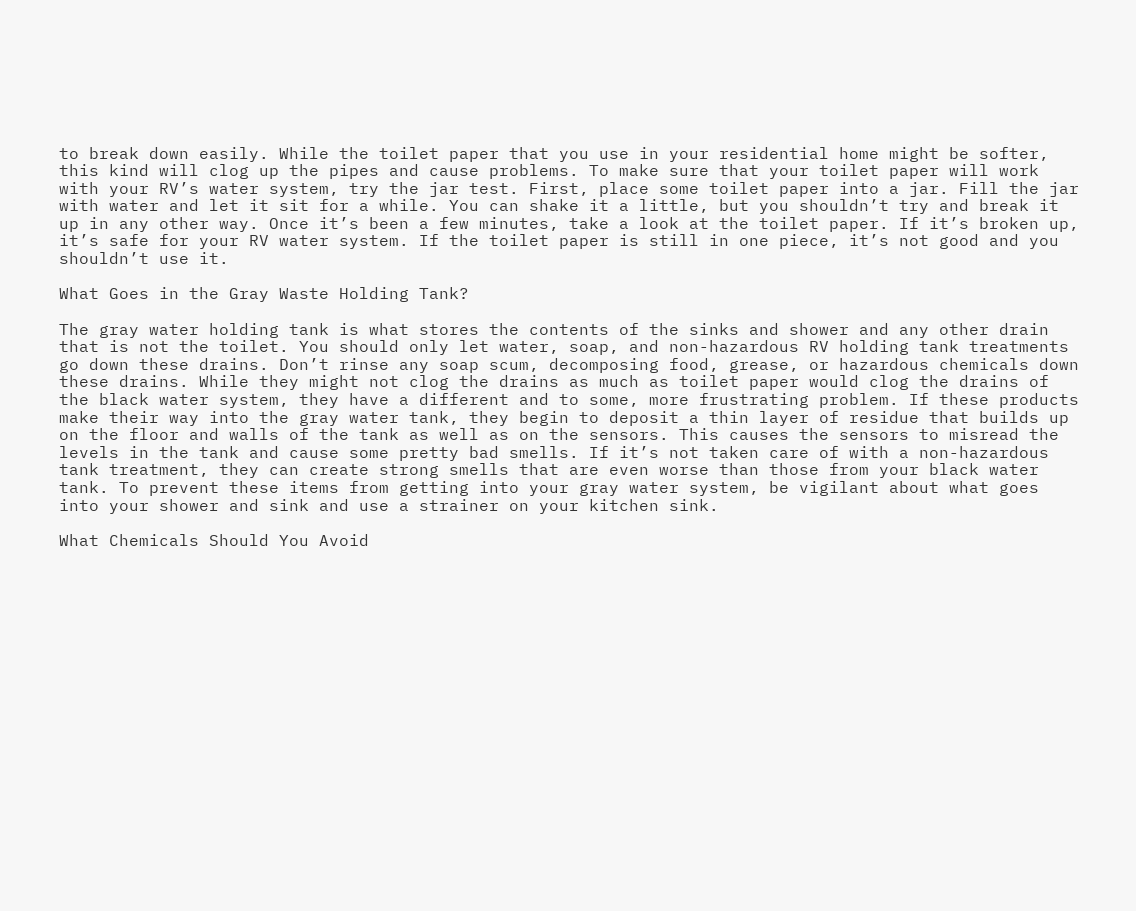to break down easily. While the toilet paper that you use in your residential home might be softer, this kind will clog up the pipes and cause problems. To make sure that your toilet paper will work with your RV’s water system, try the jar test. First, place some toilet paper into a jar. Fill the jar with water and let it sit for a while. You can shake it a little, but you shouldn’t try and break it up in any other way. Once it’s been a few minutes, take a look at the toilet paper. If it’s broken up, it’s safe for your RV water system. If the toilet paper is still in one piece, it’s not good and you shouldn’t use it.

What Goes in the Gray Waste Holding Tank?

The gray water holding tank is what stores the contents of the sinks and shower and any other drain that is not the toilet. You should only let water, soap, and non-hazardous RV holding tank treatments go down these drains. Don’t rinse any soap scum, decomposing food, grease, or hazardous chemicals down these drains. While they might not clog the drains as much as toilet paper would clog the drains of the black water system, they have a different and to some, more frustrating problem. If these products make their way into the gray water tank, they begin to deposit a thin layer of residue that builds up on the floor and walls of the tank as well as on the sensors. This causes the sensors to misread the levels in the tank and cause some pretty bad smells. If it’s not taken care of with a non-hazardous tank treatment, they can create strong smells that are even worse than those from your black water tank. To prevent these items from getting into your gray water system, be vigilant about what goes into your shower and sink and use a strainer on your kitchen sink.

What Chemicals Should You Avoid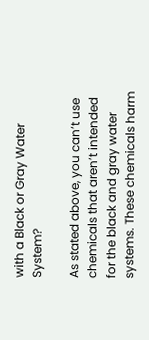with a Black or Gray Water System?

As stated above, you can’t use chemicals that aren’t intended for the black and gray water systems. These chemicals harm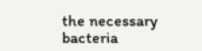the necessary bacteria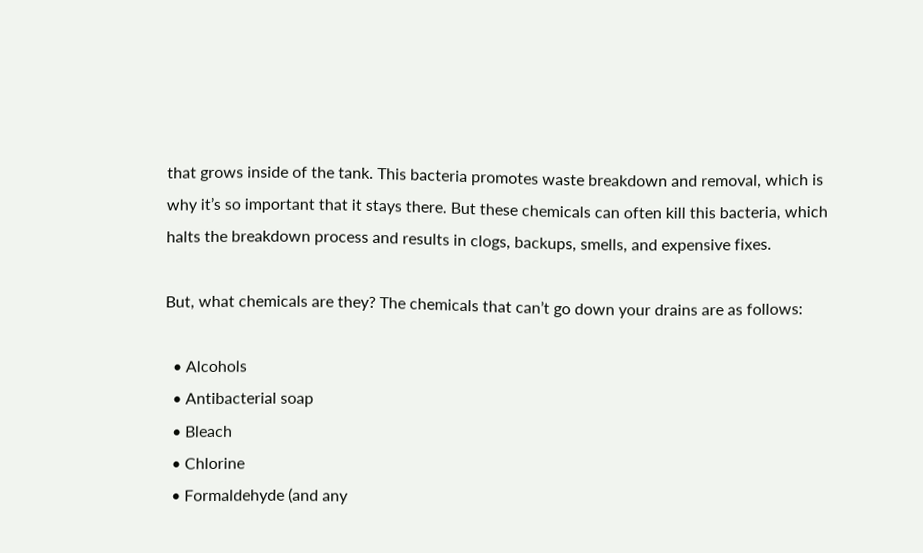that grows inside of the tank. This bacteria promotes waste breakdown and removal, which is why it’s so important that it stays there. But these chemicals can often kill this bacteria, which halts the breakdown process and results in clogs, backups, smells, and expensive fixes.

But, what chemicals are they? The chemicals that can’t go down your drains are as follows:

  • Alcohols
  • Antibacterial soap
  • Bleach
  • Chlorine
  • Formaldehyde (and any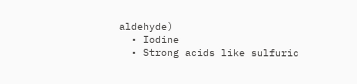aldehyde)
  • Iodine
  • Strong acids like sulfuric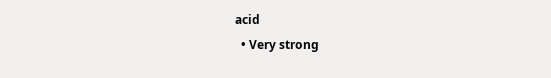acid
  • Very strong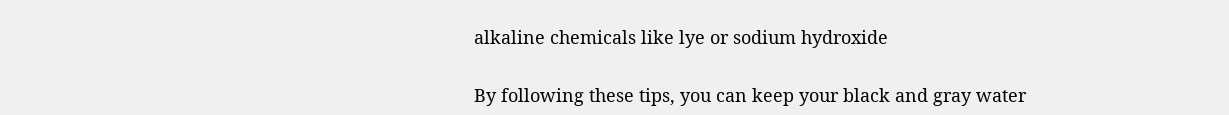alkaline chemicals like lye or sodium hydroxide

By following these tips, you can keep your black and gray water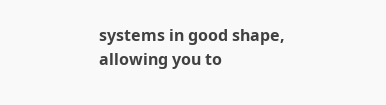systems in good shape, allowing you to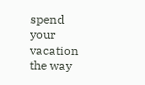spend your vacation the way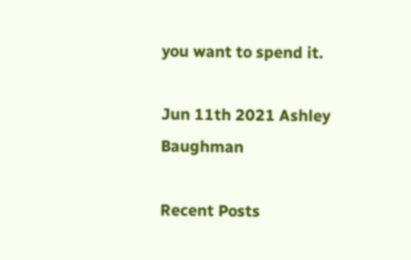you want to spend it.

Jun 11th 2021 Ashley Baughman

Recent Posts